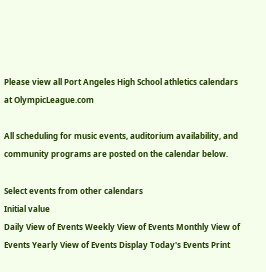Please view all Port Angeles High School athletics calendars at OlympicLeague.com

All scheduling for music events, auditorium availability, and community programs are posted on the calendar below.

Select events from other calendars
Initial value
Daily View of Events Weekly View of Events Monthly View of Events Yearly View of Events Display Today's Events Print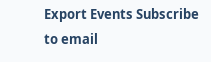Export Events Subscribe to email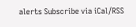alerts Subscribe via iCal/RSS